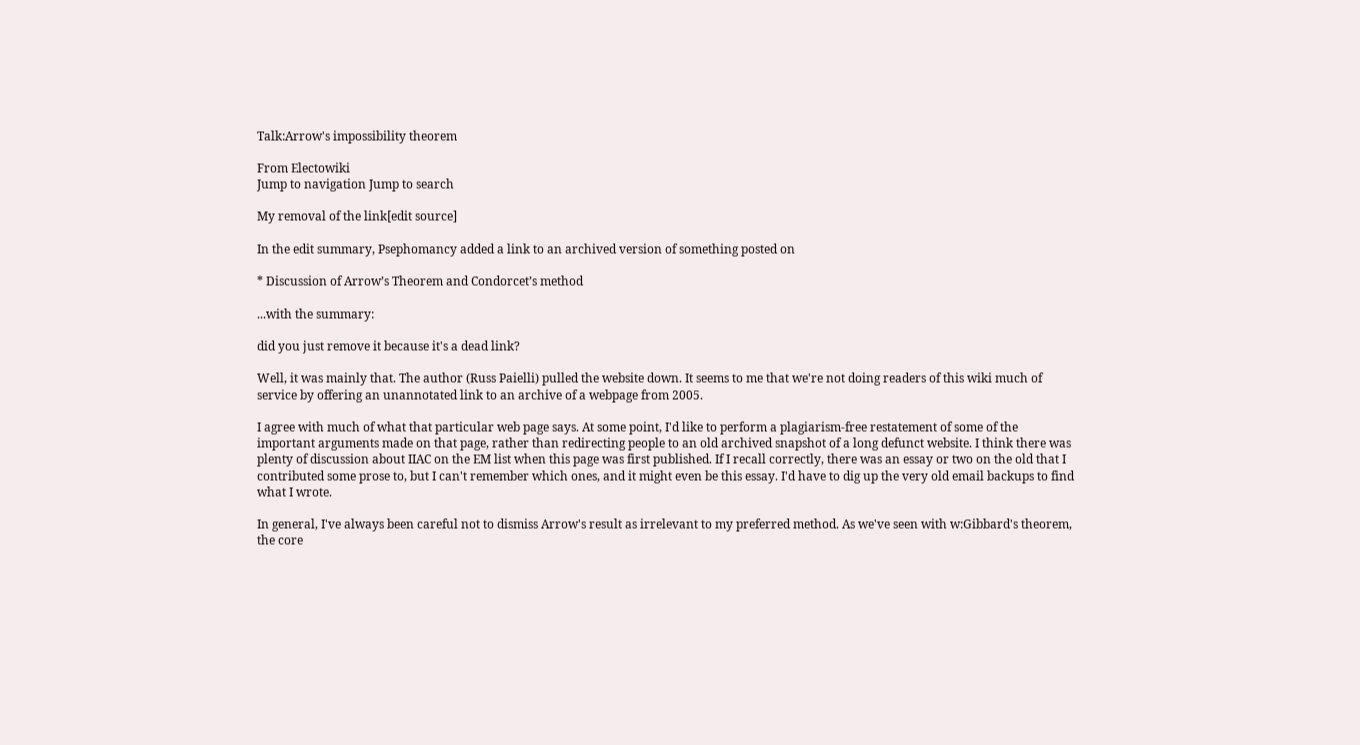Talk:Arrow's impossibility theorem

From Electowiki
Jump to navigation Jump to search

My removal of the link[edit source]

In the edit summary, Psephomancy added a link to an archived version of something posted on

* Discussion of Arrow’s Theorem and Condorcet’s method

...with the summary:

did you just remove it because it's a dead link?

Well, it was mainly that. The author (Russ Paielli) pulled the website down. It seems to me that we're not doing readers of this wiki much of service by offering an unannotated link to an archive of a webpage from 2005.

I agree with much of what that particular web page says. At some point, I'd like to perform a plagiarism-free restatement of some of the important arguments made on that page, rather than redirecting people to an old archived snapshot of a long defunct website. I think there was plenty of discussion about IIAC on the EM list when this page was first published. If I recall correctly, there was an essay or two on the old that I contributed some prose to, but I can't remember which ones, and it might even be this essay. I'd have to dig up the very old email backups to find what I wrote.

In general, I've always been careful not to dismiss Arrow's result as irrelevant to my preferred method. As we've seen with w:Gibbard's theorem, the core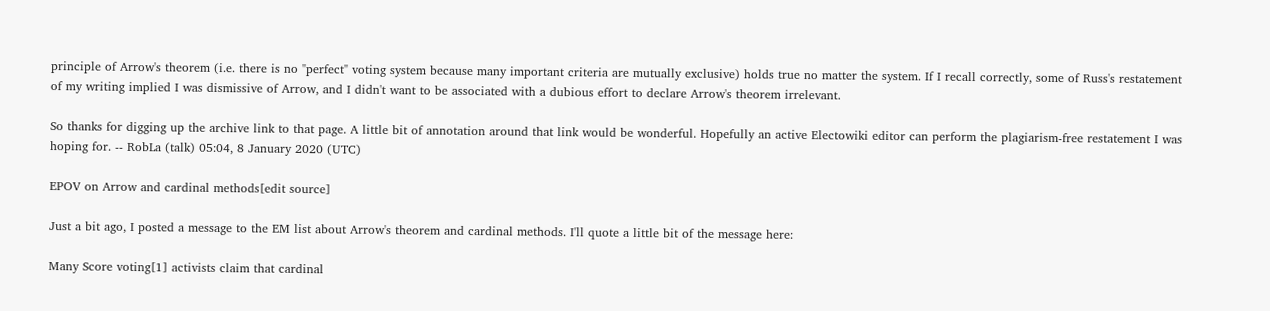principle of Arrow's theorem (i.e. there is no "perfect" voting system because many important criteria are mutually exclusive) holds true no matter the system. If I recall correctly, some of Russ's restatement of my writing implied I was dismissive of Arrow, and I didn't want to be associated with a dubious effort to declare Arrow's theorem irrelevant.

So thanks for digging up the archive link to that page. A little bit of annotation around that link would be wonderful. Hopefully an active Electowiki editor can perform the plagiarism-free restatement I was hoping for. -- RobLa (talk) 05:04, 8 January 2020 (UTC)

EPOV on Arrow and cardinal methods[edit source]

Just a bit ago, I posted a message to the EM list about Arrow's theorem and cardinal methods. I'll quote a little bit of the message here:

Many Score voting[1] activists claim that cardinal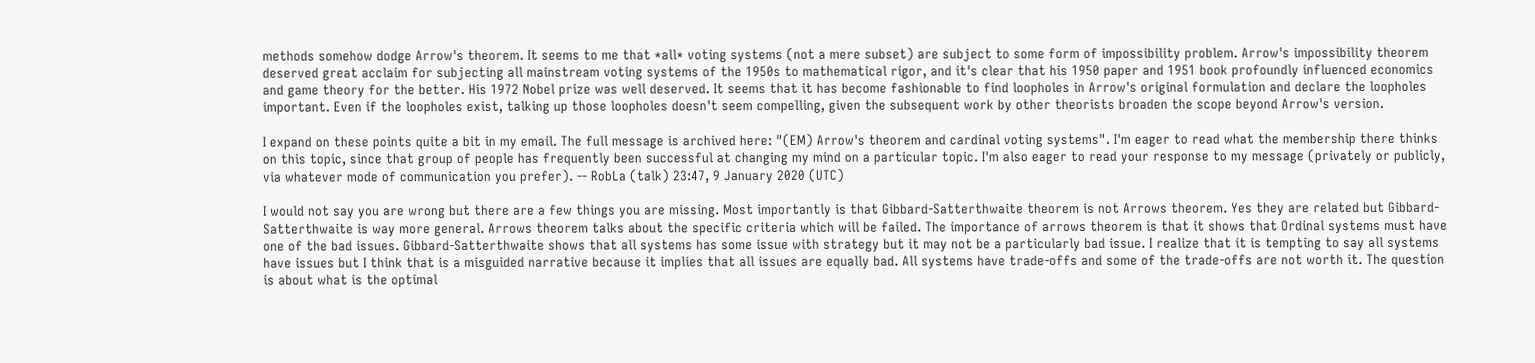methods somehow dodge Arrow's theorem. It seems to me that *all* voting systems (not a mere subset) are subject to some form of impossibility problem. Arrow's impossibility theorem deserved great acclaim for subjecting all mainstream voting systems of the 1950s to mathematical rigor, and it's clear that his 1950 paper and 1951 book profoundly influenced economics and game theory for the better. His 1972 Nobel prize was well deserved. It seems that it has become fashionable to find loopholes in Arrow's original formulation and declare the loopholes important. Even if the loopholes exist, talking up those loopholes doesn't seem compelling, given the subsequent work by other theorists broaden the scope beyond Arrow's version.

I expand on these points quite a bit in my email. The full message is archived here: "(EM) Arrow's theorem and cardinal voting systems". I'm eager to read what the membership there thinks on this topic, since that group of people has frequently been successful at changing my mind on a particular topic. I'm also eager to read your response to my message (privately or publicly, via whatever mode of communication you prefer). -- RobLa (talk) 23:47, 9 January 2020 (UTC)

I would not say you are wrong but there are a few things you are missing. Most importantly is that Gibbard-Satterthwaite theorem is not Arrows theorem. Yes they are related but Gibbard-Satterthwaite is way more general. Arrows theorem talks about the specific criteria which will be failed. The importance of arrows theorem is that it shows that Ordinal systems must have one of the bad issues. Gibbard-Satterthwaite shows that all systems has some issue with strategy but it may not be a particularly bad issue. I realize that it is tempting to say all systems have issues but I think that is a misguided narrative because it implies that all issues are equally bad. All systems have trade-offs and some of the trade-offs are not worth it. The question is about what is the optimal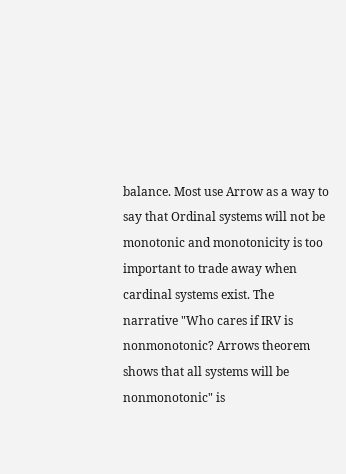balance. Most use Arrow as a way to say that Ordinal systems will not be monotonic and monotonicity is too important to trade away when cardinal systems exist. The narrative "Who cares if IRV is nonmonotonic? Arrows theorem shows that all systems will be nonmonotonic" is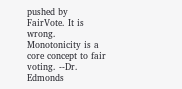pushed by FairVote. It is wrong. Monotonicity is a core concept to fair voting. --Dr. Edmonds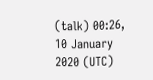(talk) 00:26, 10 January 2020 (UTC)